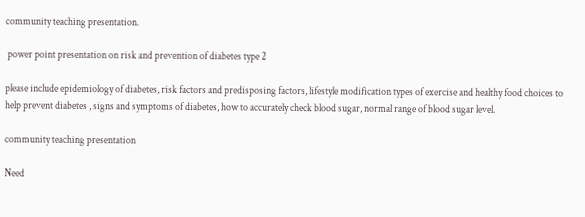community teaching presentation.

 power point presentation on risk and prevention of diabetes type 2

please include epidemiology of diabetes, risk factors and predisposing factors, lifestyle modification types of exercise and healthy food choices to help prevent diabetes , signs and symptoms of diabetes, how to accurately check blood sugar, normal range of blood sugar level.

community teaching presentation

Need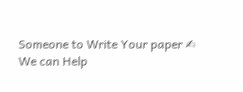Someone to Write Your paper ✍
We can Help